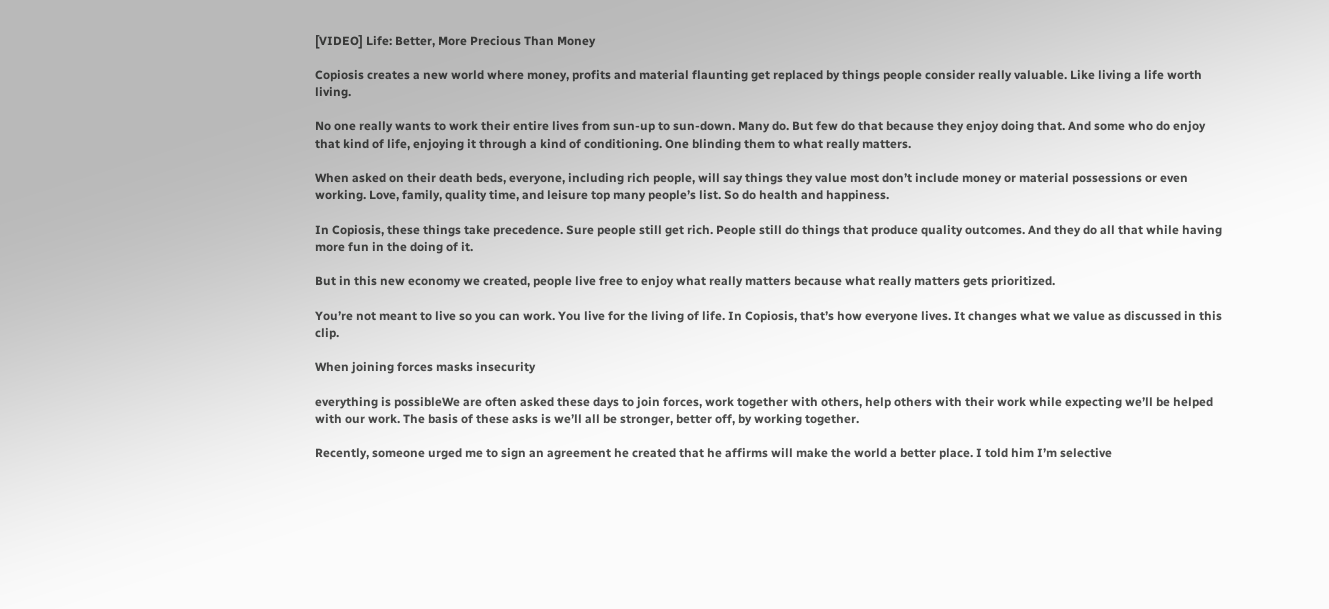[VIDEO] Life: Better, More Precious Than Money

Copiosis creates a new world where money, profits and material flaunting get replaced by things people consider really valuable. Like living a life worth living.

No one really wants to work their entire lives from sun-up to sun-down. Many do. But few do that because they enjoy doing that. And some who do enjoy that kind of life, enjoying it through a kind of conditioning. One blinding them to what really matters.

When asked on their death beds, everyone, including rich people, will say things they value most don’t include money or material possessions or even working. Love, family, quality time, and leisure top many people’s list. So do health and happiness.

In Copiosis, these things take precedence. Sure people still get rich. People still do things that produce quality outcomes. And they do all that while having more fun in the doing of it.

But in this new economy we created, people live free to enjoy what really matters because what really matters gets prioritized.

You’re not meant to live so you can work. You live for the living of life. In Copiosis, that’s how everyone lives. It changes what we value as discussed in this clip.

When joining forces masks insecurity

everything is possibleWe are often asked these days to join forces, work together with others, help others with their work while expecting we’ll be helped with our work. The basis of these asks is we’ll all be stronger, better off, by working together.

Recently, someone urged me to sign an agreement he created that he affirms will make the world a better place. I told him I’m selective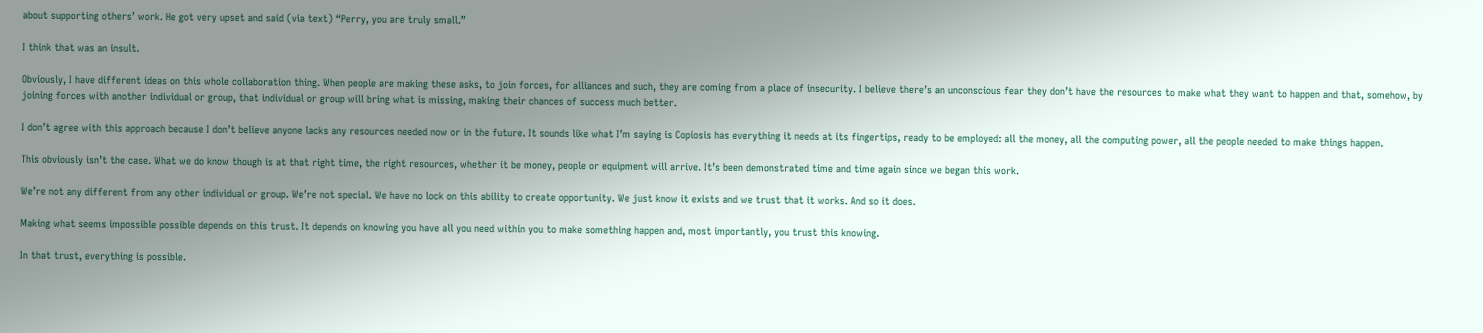about supporting others’ work. He got very upset and said (via text) “Perry, you are truly small.”

I think that was an insult.

Obviously, I have different ideas on this whole collaboration thing. When people are making these asks, to join forces, for alliances and such, they are coming from a place of insecurity. I believe there’s an unconscious fear they don’t have the resources to make what they want to happen and that, somehow, by joining forces with another individual or group, that individual or group will bring what is missing, making their chances of success much better.

I don’t agree with this approach because I don’t believe anyone lacks any resources needed now or in the future. It sounds like what I’m saying is Copiosis has everything it needs at its fingertips, ready to be employed: all the money, all the computing power, all the people needed to make things happen.

This obviously isn’t the case. What we do know though is at that right time, the right resources, whether it be money, people or equipment will arrive. It’s been demonstrated time and time again since we began this work.

We’re not any different from any other individual or group. We’re not special. We have no lock on this ability to create opportunity. We just know it exists and we trust that it works. And so it does.

Making what seems impossible possible depends on this trust. It depends on knowing you have all you need within you to make something happen and, most importantly, you trust this knowing.

In that trust, everything is possible.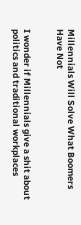Millennials Will Solve What Boomers Have Not


I wonder if Millennials give a shit about politics and traditional workplaces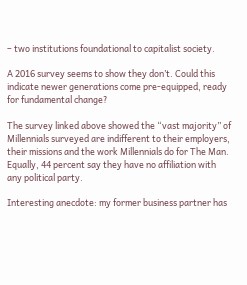– two institutions foundational to capitalist society.

A 2016 survey seems to show they don’t. Could this indicate newer generations come pre-equipped, ready for fundamental change?

The survey linked above showed the “vast majority” of Millennials surveyed are indifferent to their employers, their missions and the work Millennials do for The Man. Equally, 44 percent say they have no affiliation with any political party.

Interesting anecdote: my former business partner has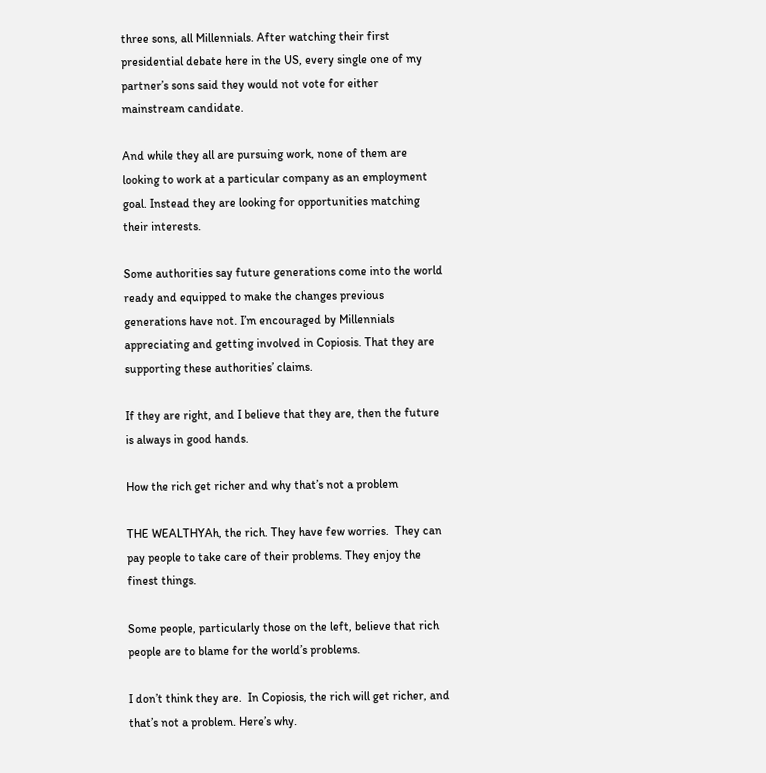three sons, all Millennials. After watching their first presidential debate here in the US, every single one of my partner’s sons said they would not vote for either mainstream candidate.

And while they all are pursuing work, none of them are looking to work at a particular company as an employment goal. Instead they are looking for opportunities matching their interests.

Some authorities say future generations come into the world ready and equipped to make the changes previous generations have not. I’m encouraged by Millennials appreciating and getting involved in Copiosis. That they are supporting these authorities’ claims.

If they are right, and I believe that they are, then the future is always in good hands.

How the rich get richer and why that’s not a problem

THE WEALTHYAh, the rich. They have few worries.  They can pay people to take care of their problems. They enjoy the finest things.

Some people, particularly those on the left, believe that rich people are to blame for the world’s problems.

I don’t think they are.  In Copiosis, the rich will get richer, and that’s not a problem. Here’s why.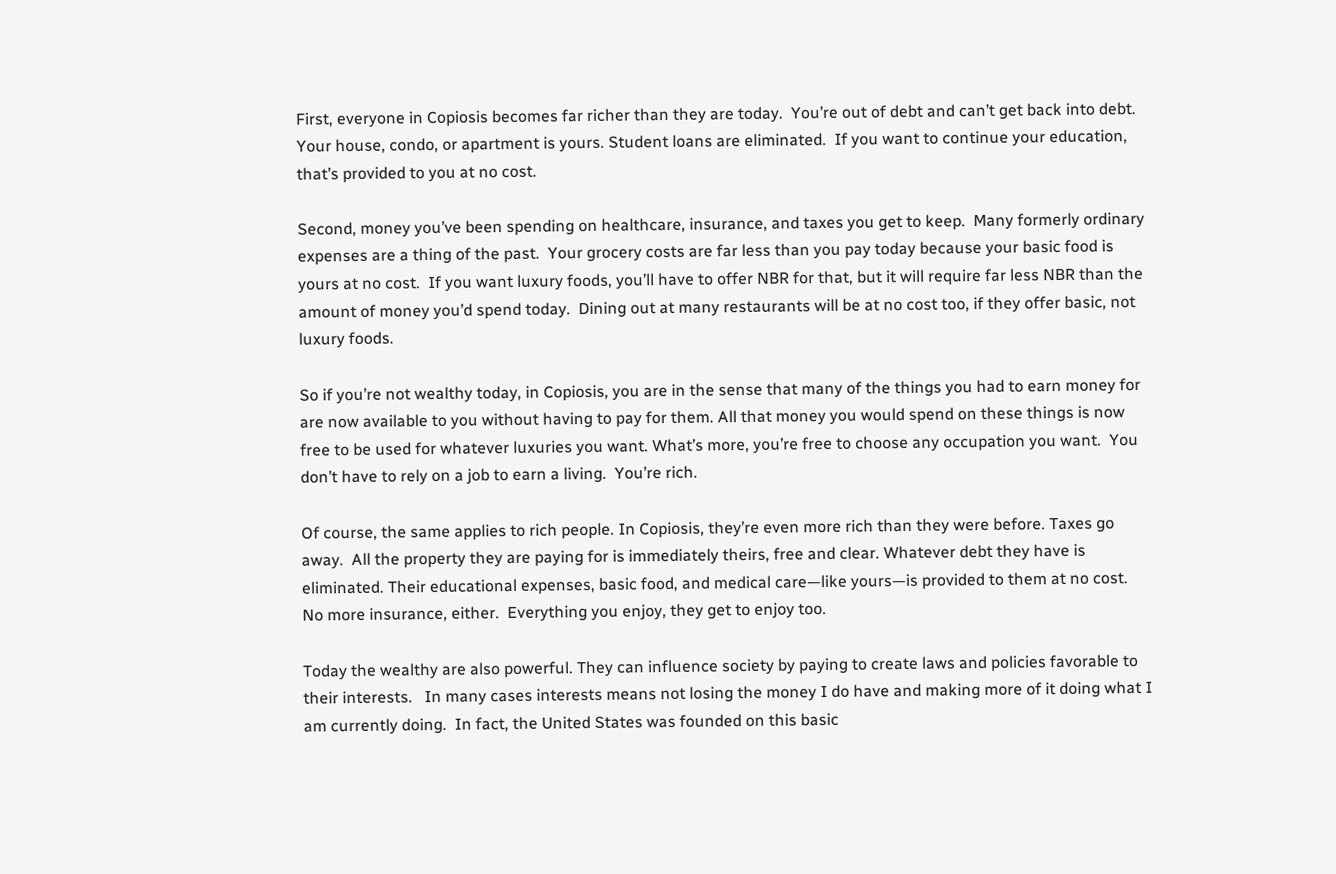First, everyone in Copiosis becomes far richer than they are today.  You’re out of debt and can’t get back into debt.  Your house, condo, or apartment is yours. Student loans are eliminated.  If you want to continue your education, that’s provided to you at no cost.

Second, money you’ve been spending on healthcare, insurance, and taxes you get to keep.  Many formerly ordinary expenses are a thing of the past.  Your grocery costs are far less than you pay today because your basic food is yours at no cost.  If you want luxury foods, you’ll have to offer NBR for that, but it will require far less NBR than the amount of money you’d spend today.  Dining out at many restaurants will be at no cost too, if they offer basic, not luxury foods.

So if you’re not wealthy today, in Copiosis, you are in the sense that many of the things you had to earn money for are now available to you without having to pay for them. All that money you would spend on these things is now free to be used for whatever luxuries you want. What’s more, you’re free to choose any occupation you want.  You don’t have to rely on a job to earn a living.  You’re rich.

Of course, the same applies to rich people. In Copiosis, they’re even more rich than they were before. Taxes go away.  All the property they are paying for is immediately theirs, free and clear. Whatever debt they have is eliminated. Their educational expenses, basic food, and medical care—like yours—is provided to them at no cost.  No more insurance, either.  Everything you enjoy, they get to enjoy too.

Today the wealthy are also powerful. They can influence society by paying to create laws and policies favorable to their interests.   In many cases interests means not losing the money I do have and making more of it doing what I am currently doing.  In fact, the United States was founded on this basic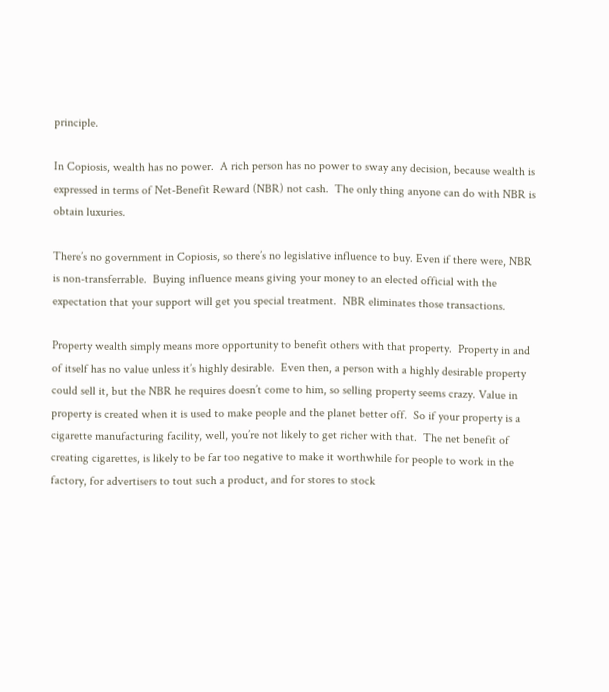principle.

In Copiosis, wealth has no power.  A rich person has no power to sway any decision, because wealth is expressed in terms of Net-Benefit Reward (NBR) not cash.  The only thing anyone can do with NBR is obtain luxuries.

There’s no government in Copiosis, so there’s no legislative influence to buy. Even if there were, NBR is non-transferrable.  Buying influence means giving your money to an elected official with the expectation that your support will get you special treatment.  NBR eliminates those transactions.

Property wealth simply means more opportunity to benefit others with that property.  Property in and of itself has no value unless it’s highly desirable.  Even then, a person with a highly desirable property could sell it, but the NBR he requires doesn’t come to him, so selling property seems crazy. Value in property is created when it is used to make people and the planet better off.  So if your property is a cigarette manufacturing facility, well, you’re not likely to get richer with that.  The net benefit of creating cigarettes, is likely to be far too negative to make it worthwhile for people to work in the factory, for advertisers to tout such a product, and for stores to stock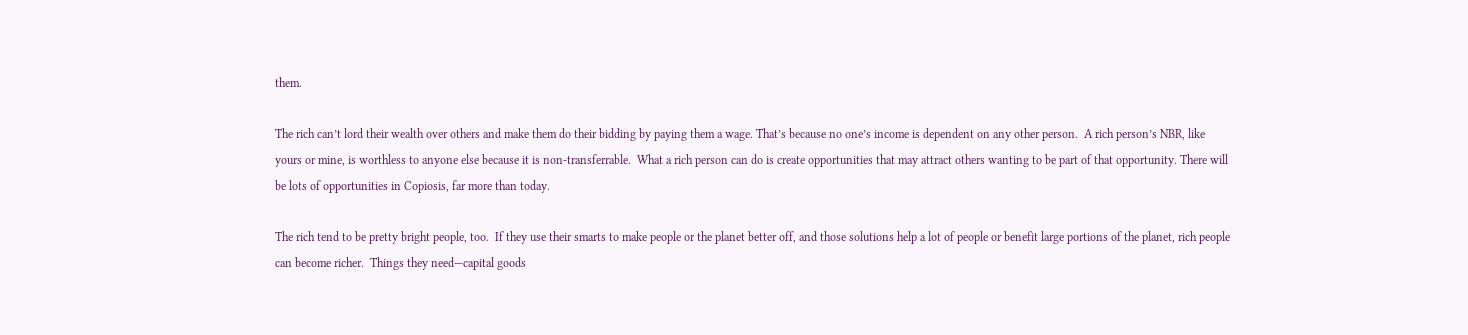them.

The rich can’t lord their wealth over others and make them do their bidding by paying them a wage. That’s because no one’s income is dependent on any other person.  A rich person’s NBR, like yours or mine, is worthless to anyone else because it is non-transferrable.  What a rich person can do is create opportunities that may attract others wanting to be part of that opportunity. There will be lots of opportunities in Copiosis, far more than today.

The rich tend to be pretty bright people, too.  If they use their smarts to make people or the planet better off, and those solutions help a lot of people or benefit large portions of the planet, rich people can become richer.  Things they need—capital goods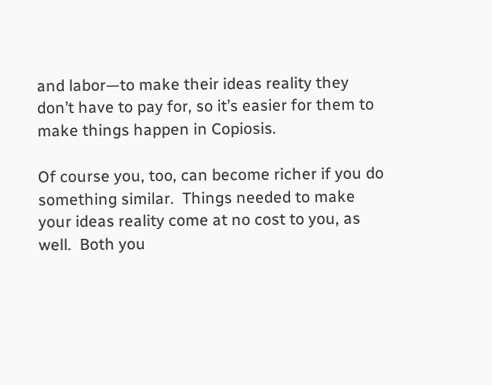and labor—to make their ideas reality they don’t have to pay for, so it’s easier for them to make things happen in Copiosis.

Of course you, too, can become richer if you do something similar.  Things needed to make your ideas reality come at no cost to you, as well.  Both you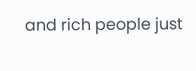and rich people just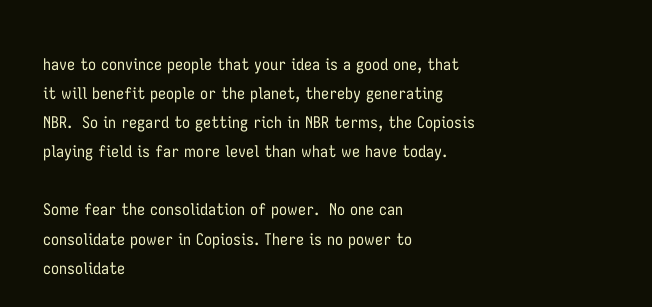have to convince people that your idea is a good one, that it will benefit people or the planet, thereby generating NBR.  So in regard to getting rich in NBR terms, the Copiosis playing field is far more level than what we have today.

Some fear the consolidation of power.  No one can consolidate power in Copiosis. There is no power to consolidate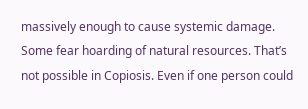massively enough to cause systemic damage.  Some fear hoarding of natural resources. That’s not possible in Copiosis. Even if one person could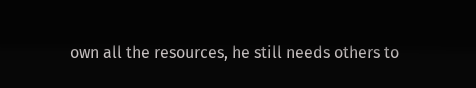own all the resources, he still needs others to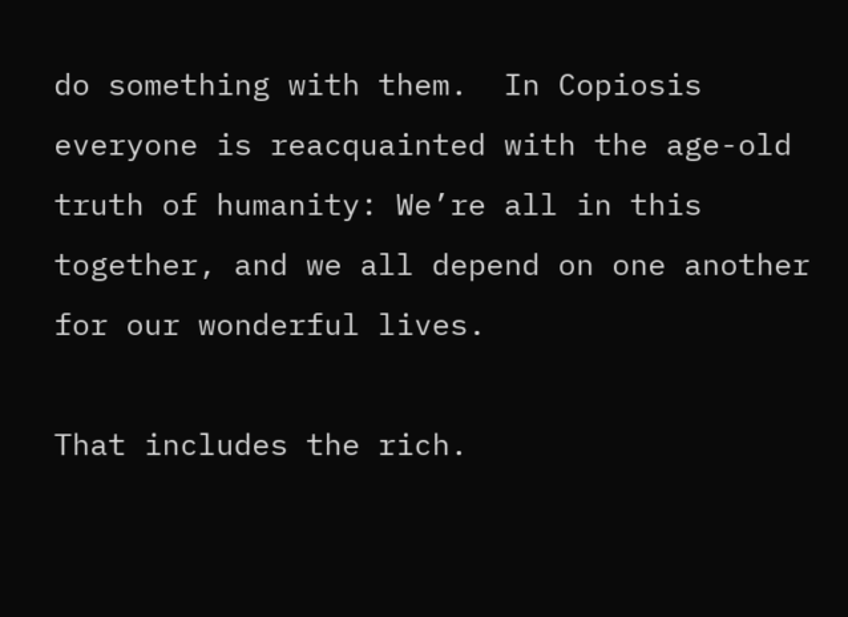do something with them.  In Copiosis everyone is reacquainted with the age-old truth of humanity: We’re all in this together, and we all depend on one another for our wonderful lives.

That includes the rich.